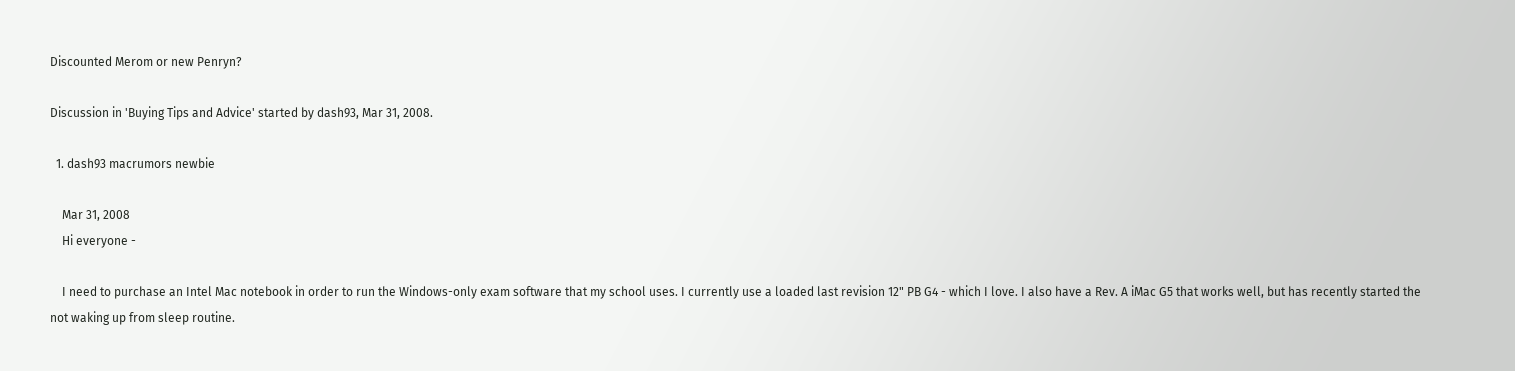Discounted Merom or new Penryn?

Discussion in 'Buying Tips and Advice' started by dash93, Mar 31, 2008.

  1. dash93 macrumors newbie

    Mar 31, 2008
    Hi everyone -

    I need to purchase an Intel Mac notebook in order to run the Windows-only exam software that my school uses. I currently use a loaded last revision 12" PB G4 - which I love. I also have a Rev. A iMac G5 that works well, but has recently started the not waking up from sleep routine.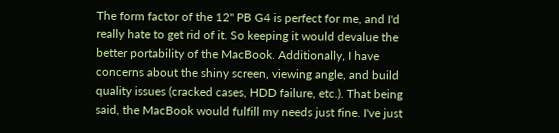The form factor of the 12" PB G4 is perfect for me, and I'd really hate to get rid of it. So keeping it would devalue the better portability of the MacBook. Additionally, I have concerns about the shiny screen, viewing angle, and build quality issues (cracked cases, HDD failure, etc.). That being said, the MacBook would fulfill my needs just fine. I've just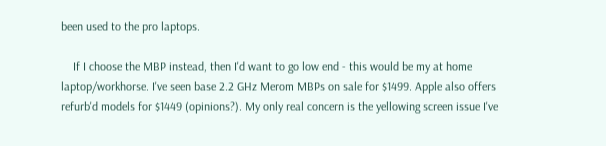been used to the pro laptops.

    If I choose the MBP instead, then I'd want to go low end - this would be my at home laptop/workhorse. I've seen base 2.2 GHz Merom MBPs on sale for $1499. Apple also offers refurb'd models for $1449 (opinions?). My only real concern is the yellowing screen issue I've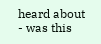heard about - was this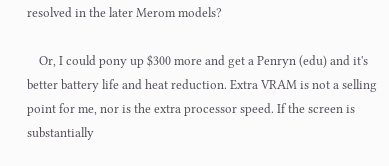resolved in the later Merom models?

    Or, I could pony up $300 more and get a Penryn (edu) and it's better battery life and heat reduction. Extra VRAM is not a selling point for me, nor is the extra processor speed. If the screen is substantially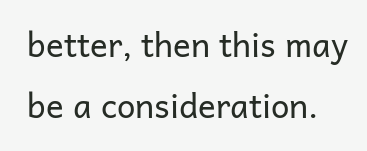better, then this may be a consideration.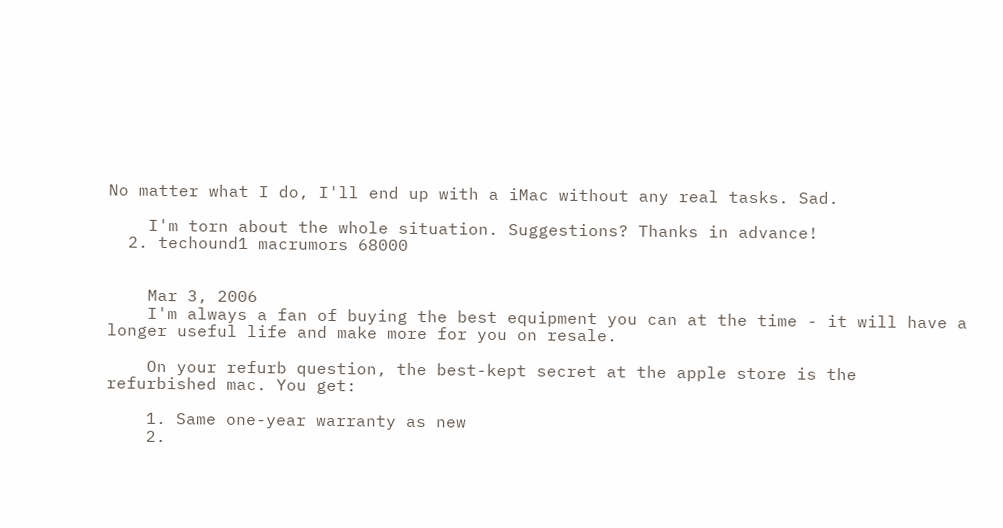No matter what I do, I'll end up with a iMac without any real tasks. Sad.

    I'm torn about the whole situation. Suggestions? Thanks in advance!
  2. techound1 macrumors 68000


    Mar 3, 2006
    I'm always a fan of buying the best equipment you can at the time - it will have a longer useful life and make more for you on resale.

    On your refurb question, the best-kept secret at the apple store is the refurbished mac. You get:

    1. Same one-year warranty as new
    2.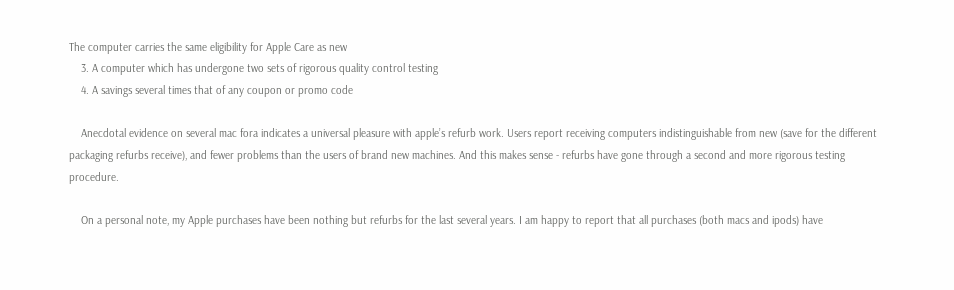The computer carries the same eligibility for Apple Care as new
    3. A computer which has undergone two sets of rigorous quality control testing
    4. A savings several times that of any coupon or promo code

    Anecdotal evidence on several mac fora indicates a universal pleasure with apple’s refurb work. Users report receiving computers indistinguishable from new (save for the different packaging refurbs receive), and fewer problems than the users of brand new machines. And this makes sense - refurbs have gone through a second and more rigorous testing procedure.

    On a personal note, my Apple purchases have been nothing but refurbs for the last several years. I am happy to report that all purchases (both macs and ipods) have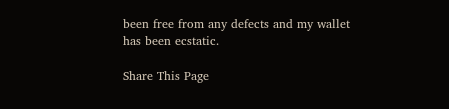been free from any defects and my wallet has been ecstatic.

Share This Page